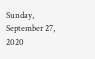Sunday, September 27, 2020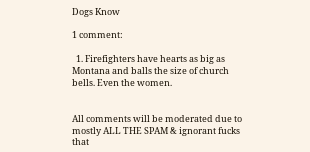Dogs Know

1 comment:

  1. Firefighters have hearts as big as Montana and balls the size of church bells. Even the women.


All comments will be moderated due to mostly ALL THE SPAM & ignorant fucks that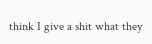think I give a shit what they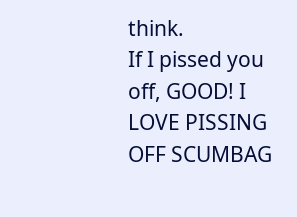think.
If I pissed you off, GOOD! I LOVE PISSING OFF SCUMBAG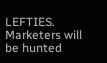LEFTIES. Marketers will be hunted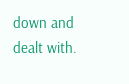down and dealt with.